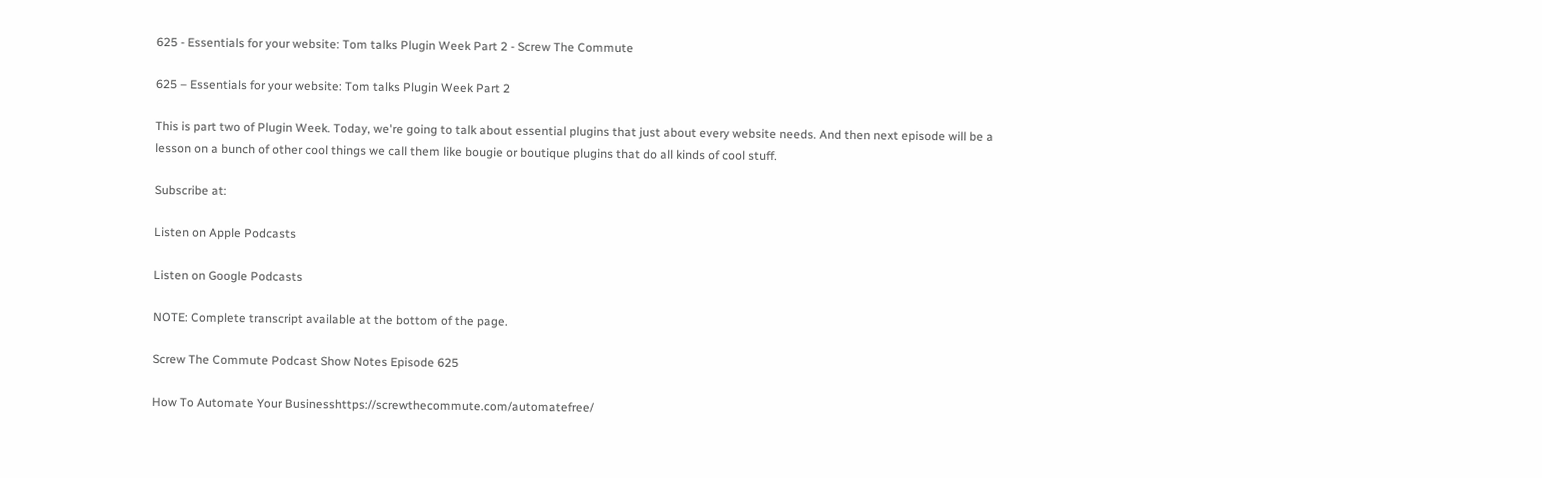625 - Essentials for your website: Tom talks Plugin Week Part 2 - Screw The Commute

625 – Essentials for your website: Tom talks Plugin Week Part 2

This is part two of Plugin Week. Today, we're going to talk about essential plugins that just about every website needs. And then next episode will be a lesson on a bunch of other cool things we call them like bougie or boutique plugins that do all kinds of cool stuff.

Subscribe at:

Listen on Apple Podcasts

Listen on Google Podcasts

NOTE: Complete transcript available at the bottom of the page.

Screw The Commute Podcast Show Notes Episode 625

How To Automate Your Businesshttps://screwthecommute.com/automatefree/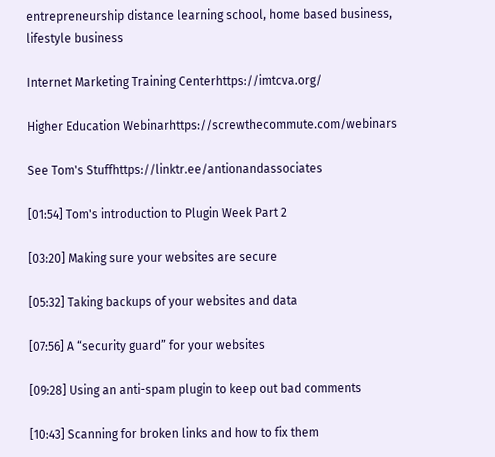entrepreneurship distance learning school, home based business, lifestyle business

Internet Marketing Training Centerhttps://imtcva.org/

Higher Education Webinarhttps://screwthecommute.com/webinars

See Tom's Stuffhttps://linktr.ee/antionandassociates

[01:54] Tom's introduction to Plugin Week Part 2

[03:20] Making sure your websites are secure

[05:32] Taking backups of your websites and data

[07:56] A “security guard” for your websites

[09:28] Using an anti-spam plugin to keep out bad comments

[10:43] Scanning for broken links and how to fix them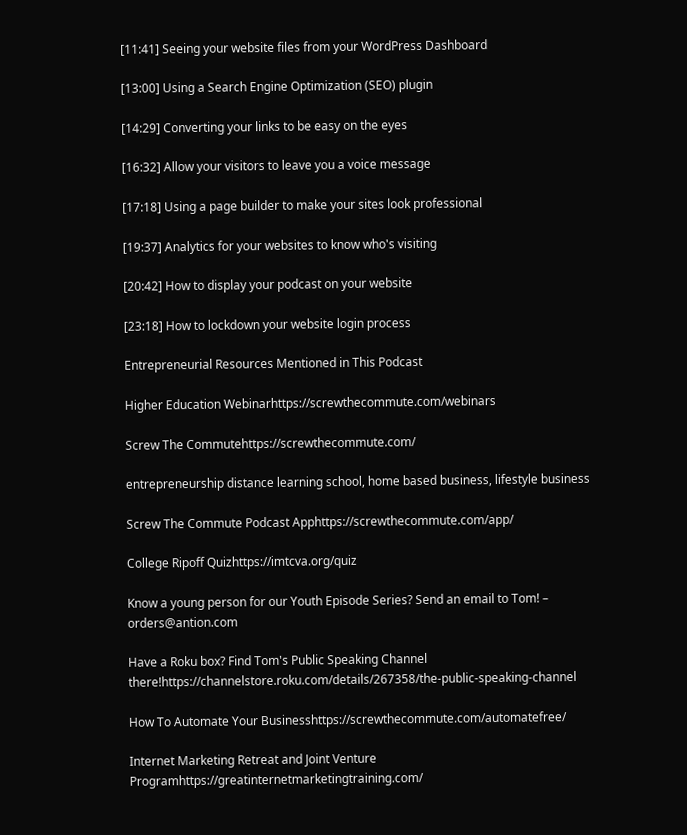[11:41] Seeing your website files from your WordPress Dashboard

[13:00] Using a Search Engine Optimization (SEO) plugin

[14:29] Converting your links to be easy on the eyes

[16:32] Allow your visitors to leave you a voice message

[17:18] Using a page builder to make your sites look professional

[19:37] Analytics for your websites to know who's visiting

[20:42] How to display your podcast on your website

[23:18] How to lockdown your website login process

Entrepreneurial Resources Mentioned in This Podcast

Higher Education Webinarhttps://screwthecommute.com/webinars

Screw The Commutehttps://screwthecommute.com/

entrepreneurship distance learning school, home based business, lifestyle business

Screw The Commute Podcast Apphttps://screwthecommute.com/app/

College Ripoff Quizhttps://imtcva.org/quiz

Know a young person for our Youth Episode Series? Send an email to Tom! – orders@antion.com

Have a Roku box? Find Tom's Public Speaking Channel there!https://channelstore.roku.com/details/267358/the-public-speaking-channel

How To Automate Your Businesshttps://screwthecommute.com/automatefree/

Internet Marketing Retreat and Joint Venture Programhttps://greatinternetmarketingtraining.com/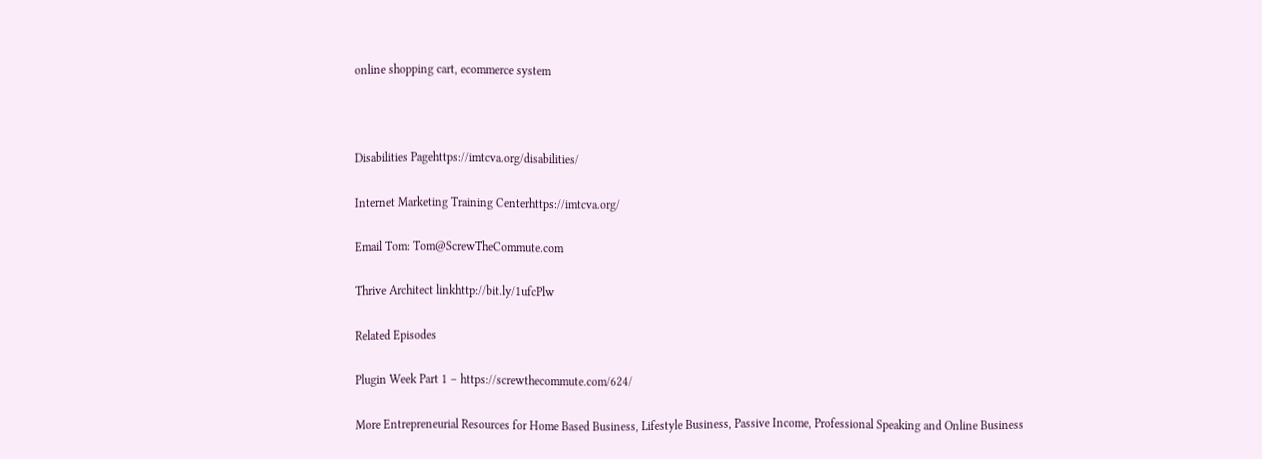online shopping cart, ecommerce system



Disabilities Pagehttps://imtcva.org/disabilities/

Internet Marketing Training Centerhttps://imtcva.org/

Email Tom: Tom@ScrewTheCommute.com

Thrive Architect linkhttp://bit.ly/1ufcPlw

Related Episodes

Plugin Week Part 1 – https://screwthecommute.com/624/

More Entrepreneurial Resources for Home Based Business, Lifestyle Business, Passive Income, Professional Speaking and Online Business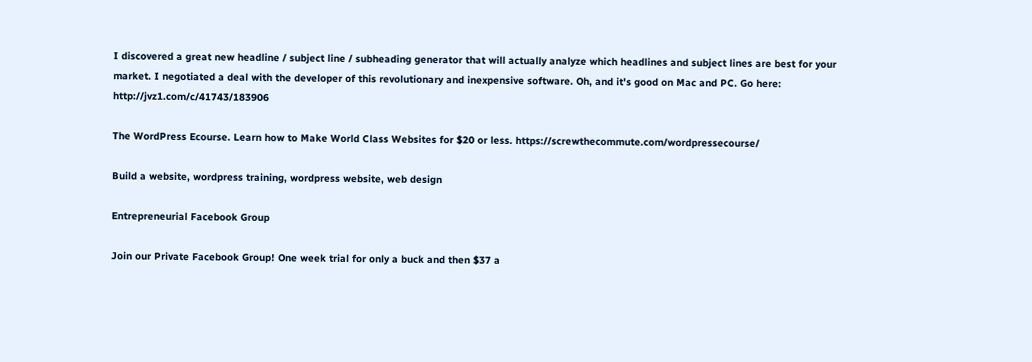I discovered a great new headline / subject line / subheading generator that will actually analyze which headlines and subject lines are best for your market. I negotiated a deal with the developer of this revolutionary and inexpensive software. Oh, and it's good on Mac and PC. Go here: http://jvz1.com/c/41743/183906

The WordPress Ecourse. Learn how to Make World Class Websites for $20 or less. https://screwthecommute.com/wordpressecourse/

Build a website, wordpress training, wordpress website, web design

Entrepreneurial Facebook Group

Join our Private Facebook Group! One week trial for only a buck and then $37 a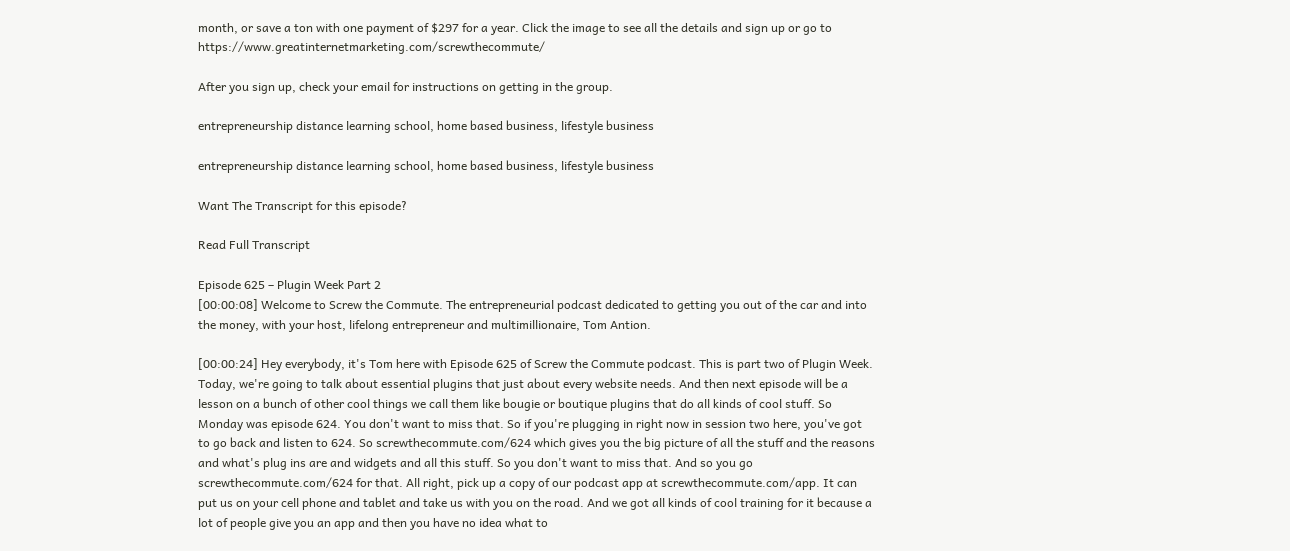month, or save a ton with one payment of $297 for a year. Click the image to see all the details and sign up or go to https://www.greatinternetmarketing.com/screwthecommute/

After you sign up, check your email for instructions on getting in the group.

entrepreneurship distance learning school, home based business, lifestyle business

entrepreneurship distance learning school, home based business, lifestyle business

Want The Transcript for this episode?

Read Full Transcript

Episode 625 – Plugin Week Part 2
[00:00:08] Welcome to Screw the Commute. The entrepreneurial podcast dedicated to getting you out of the car and into the money, with your host, lifelong entrepreneur and multimillionaire, Tom Antion.

[00:00:24] Hey everybody, it's Tom here with Episode 625 of Screw the Commute podcast. This is part two of Plugin Week. Today, we're going to talk about essential plugins that just about every website needs. And then next episode will be a lesson on a bunch of other cool things we call them like bougie or boutique plugins that do all kinds of cool stuff. So Monday was episode 624. You don't want to miss that. So if you're plugging in right now in session two here, you've got to go back and listen to 624. So screwthecommute.com/624 which gives you the big picture of all the stuff and the reasons and what's plug ins are and widgets and all this stuff. So you don't want to miss that. And so you go screwthecommute.com/624 for that. All right, pick up a copy of our podcast app at screwthecommute.com/app. It can put us on your cell phone and tablet and take us with you on the road. And we got all kinds of cool training for it because a lot of people give you an app and then you have no idea what to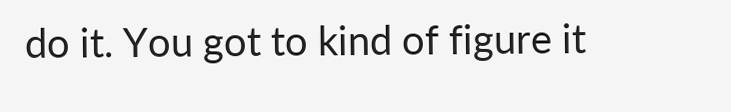do it. You got to kind of figure it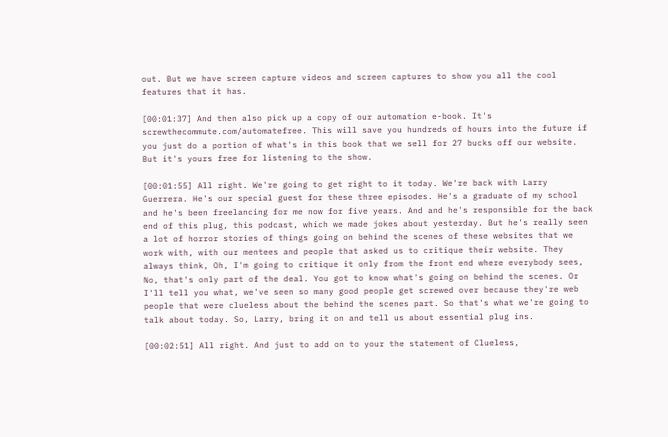out. But we have screen capture videos and screen captures to show you all the cool features that it has.

[00:01:37] And then also pick up a copy of our automation e-book. It's screwthecommute.com/automatefree. This will save you hundreds of hours into the future if you just do a portion of what's in this book that we sell for 27 bucks off our website. But it's yours free for listening to the show.

[00:01:55] All right. We're going to get right to it today. We're back with Larry Guerrera. He's our special guest for these three episodes. He's a graduate of my school and he's been freelancing for me now for five years. And and he's responsible for the back end of this plug, this podcast, which we made jokes about yesterday. But he's really seen a lot of horror stories of things going on behind the scenes of these websites that we work with, with our mentees and people that asked us to critique their website. They always think, Oh, I'm going to critique it only from the front end where everybody sees, No, that's only part of the deal. You got to know what's going on behind the scenes. Or I'll tell you what, we've seen so many good people get screwed over because they're web people that were clueless about the behind the scenes part. So that's what we're going to talk about today. So, Larry, bring it on and tell us about essential plug ins.

[00:02:51] All right. And just to add on to your the statement of Clueless,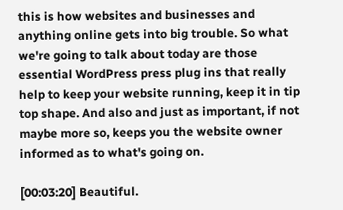this is how websites and businesses and anything online gets into big trouble. So what we're going to talk about today are those essential WordPress press plug ins that really help to keep your website running, keep it in tip top shape. And also and just as important, if not maybe more so, keeps you the website owner informed as to what's going on.

[00:03:20] Beautiful.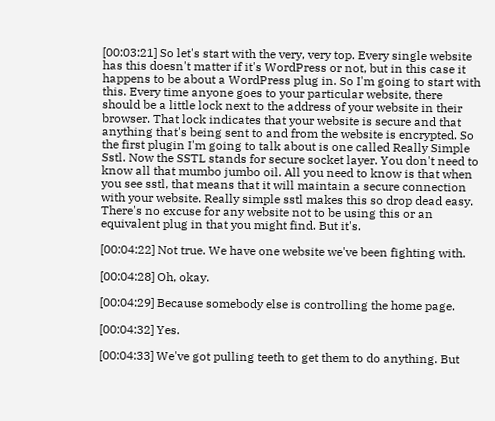[00:03:21] So let's start with the very, very top. Every single website has this doesn't matter if it's WordPress or not, but in this case it happens to be about a WordPress plug in. So I'm going to start with this. Every time anyone goes to your particular website, there should be a little lock next to the address of your website in their browser. That lock indicates that your website is secure and that anything that's being sent to and from the website is encrypted. So the first plugin I'm going to talk about is one called Really Simple Sstl. Now the SSTL stands for secure socket layer. You don't need to know all that mumbo jumbo oil. All you need to know is that when you see sstl, that means that it will maintain a secure connection with your website. Really simple sstl makes this so drop dead easy. There's no excuse for any website not to be using this or an equivalent plug in that you might find. But it's.

[00:04:22] Not true. We have one website we've been fighting with.

[00:04:28] Oh, okay.

[00:04:29] Because somebody else is controlling the home page.

[00:04:32] Yes.

[00:04:33] We've got pulling teeth to get them to do anything. But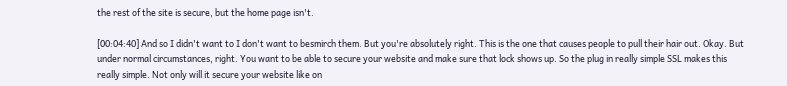the rest of the site is secure, but the home page isn't.

[00:04:40] And so I didn't want to I don't want to besmirch them. But you're absolutely right. This is the one that causes people to pull their hair out. Okay. But under normal circumstances, right. You want to be able to secure your website and make sure that lock shows up. So the plug in really simple SSL makes this really simple. Not only will it secure your website like on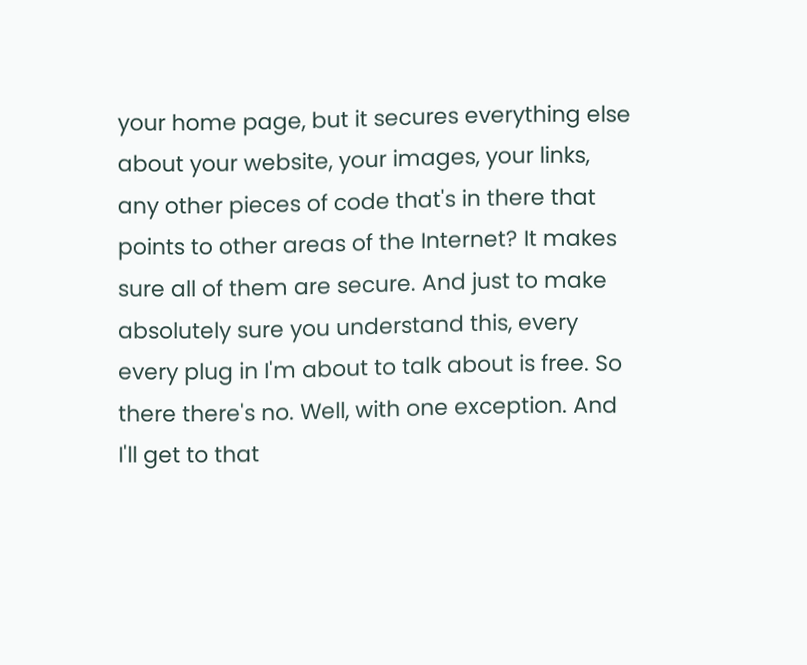your home page, but it secures everything else about your website, your images, your links, any other pieces of code that's in there that points to other areas of the Internet? It makes sure all of them are secure. And just to make absolutely sure you understand this, every every plug in I'm about to talk about is free. So there there's no. Well, with one exception. And I'll get to that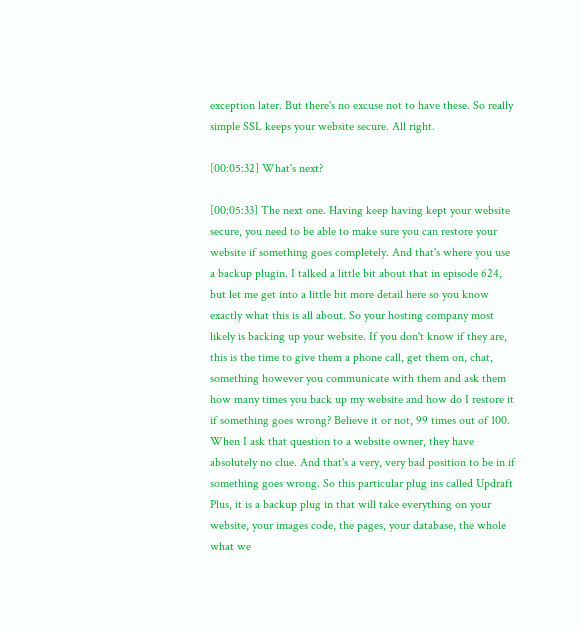exception later. But there's no excuse not to have these. So really simple SSL keeps your website secure. All right.

[00:05:32] What's next?

[00:05:33] The next one. Having keep having kept your website secure, you need to be able to make sure you can restore your website if something goes completely. And that's where you use a backup plugin. I talked a little bit about that in episode 624, but let me get into a little bit more detail here so you know exactly what this is all about. So your hosting company most likely is backing up your website. If you don't know if they are, this is the time to give them a phone call, get them on, chat, something however you communicate with them and ask them how many times you back up my website and how do I restore it if something goes wrong? Believe it or not, 99 times out of 100. When I ask that question to a website owner, they have absolutely no clue. And that's a very, very bad position to be in if something goes wrong. So this particular plug ins called Updraft Plus, it is a backup plug in that will take everything on your website, your images code, the pages, your database, the whole what we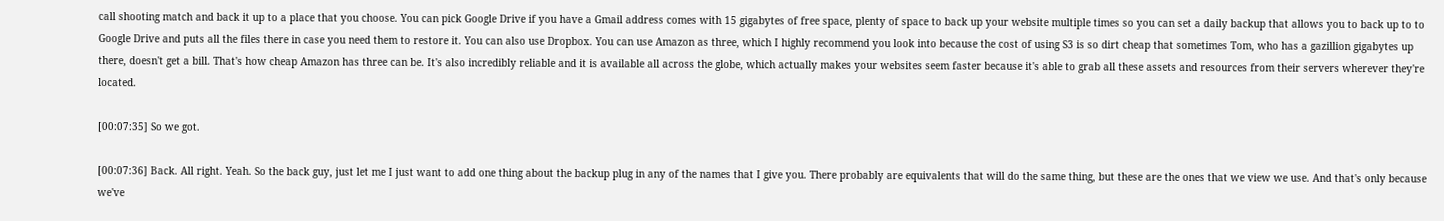call shooting match and back it up to a place that you choose. You can pick Google Drive if you have a Gmail address comes with 15 gigabytes of free space, plenty of space to back up your website multiple times so you can set a daily backup that allows you to back up to to Google Drive and puts all the files there in case you need them to restore it. You can also use Dropbox. You can use Amazon as three, which I highly recommend you look into because the cost of using S3 is so dirt cheap that sometimes Tom, who has a gazillion gigabytes up there, doesn't get a bill. That's how cheap Amazon has three can be. It's also incredibly reliable and it is available all across the globe, which actually makes your websites seem faster because it's able to grab all these assets and resources from their servers wherever they're located.

[00:07:35] So we got.

[00:07:36] Back. All right. Yeah. So the back guy, just let me I just want to add one thing about the backup plug in any of the names that I give you. There probably are equivalents that will do the same thing, but these are the ones that we view we use. And that's only because we've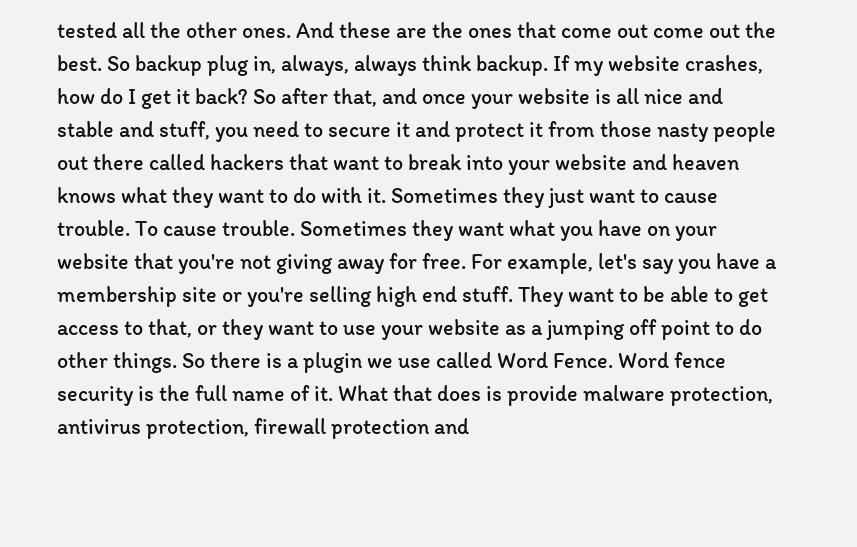tested all the other ones. And these are the ones that come out come out the best. So backup plug in, always, always think backup. If my website crashes, how do I get it back? So after that, and once your website is all nice and stable and stuff, you need to secure it and protect it from those nasty people out there called hackers that want to break into your website and heaven knows what they want to do with it. Sometimes they just want to cause trouble. To cause trouble. Sometimes they want what you have on your website that you're not giving away for free. For example, let's say you have a membership site or you're selling high end stuff. They want to be able to get access to that, or they want to use your website as a jumping off point to do other things. So there is a plugin we use called Word Fence. Word fence security is the full name of it. What that does is provide malware protection, antivirus protection, firewall protection and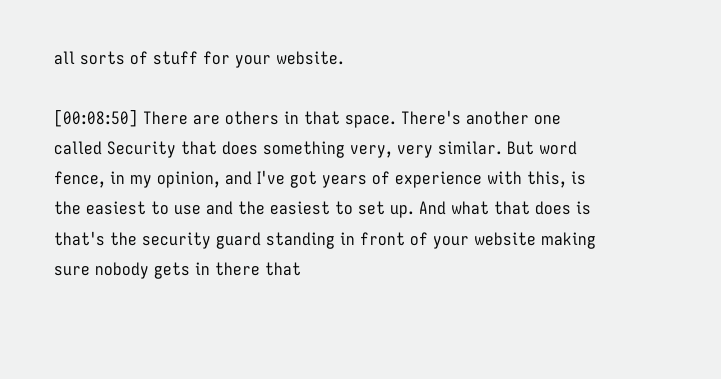all sorts of stuff for your website.

[00:08:50] There are others in that space. There's another one called Security that does something very, very similar. But word fence, in my opinion, and I've got years of experience with this, is the easiest to use and the easiest to set up. And what that does is that's the security guard standing in front of your website making sure nobody gets in there that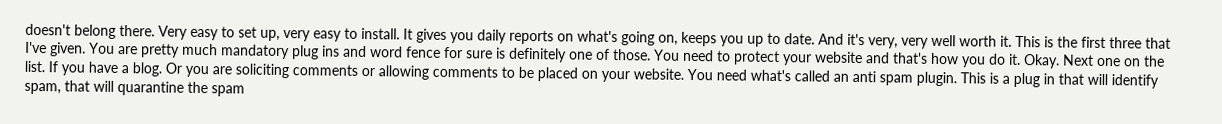doesn't belong there. Very easy to set up, very easy to install. It gives you daily reports on what's going on, keeps you up to date. And it's very, very well worth it. This is the first three that I've given. You are pretty much mandatory plug ins and word fence for sure is definitely one of those. You need to protect your website and that's how you do it. Okay. Next one on the list. If you have a blog. Or you are soliciting comments or allowing comments to be placed on your website. You need what's called an anti spam plugin. This is a plug in that will identify spam, that will quarantine the spam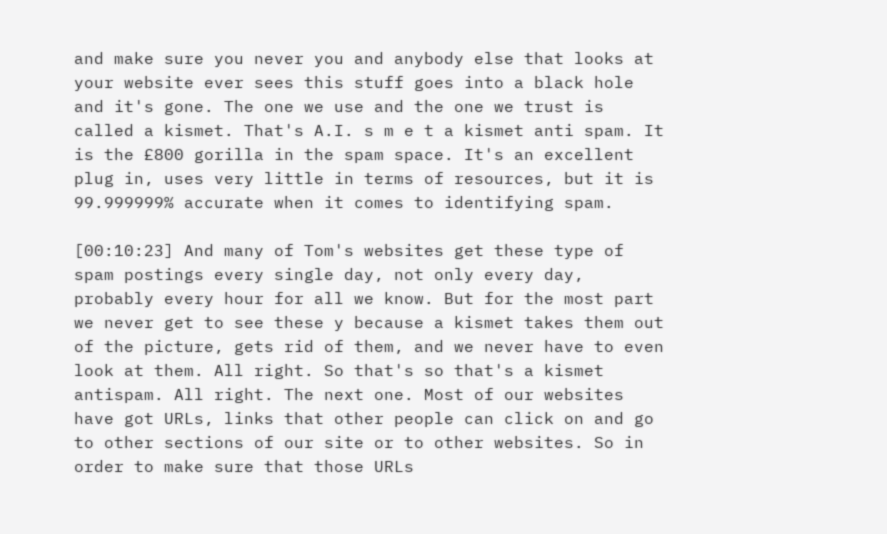and make sure you never you and anybody else that looks at your website ever sees this stuff goes into a black hole and it's gone. The one we use and the one we trust is called a kismet. That's A.I. s m e t a kismet anti spam. It is the £800 gorilla in the spam space. It's an excellent plug in, uses very little in terms of resources, but it is 99.999999% accurate when it comes to identifying spam.

[00:10:23] And many of Tom's websites get these type of spam postings every single day, not only every day, probably every hour for all we know. But for the most part we never get to see these y because a kismet takes them out of the picture, gets rid of them, and we never have to even look at them. All right. So that's so that's a kismet antispam. All right. The next one. Most of our websites have got URLs, links that other people can click on and go to other sections of our site or to other websites. So in order to make sure that those URLs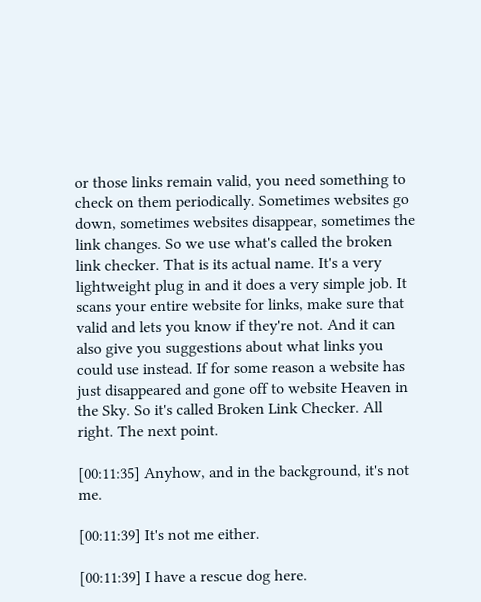or those links remain valid, you need something to check on them periodically. Sometimes websites go down, sometimes websites disappear, sometimes the link changes. So we use what's called the broken link checker. That is its actual name. It's a very lightweight plug in and it does a very simple job. It scans your entire website for links, make sure that valid and lets you know if they're not. And it can also give you suggestions about what links you could use instead. If for some reason a website has just disappeared and gone off to website Heaven in the Sky. So it's called Broken Link Checker. All right. The next point.

[00:11:35] Anyhow, and in the background, it's not me.

[00:11:39] It's not me either.

[00:11:39] I have a rescue dog here.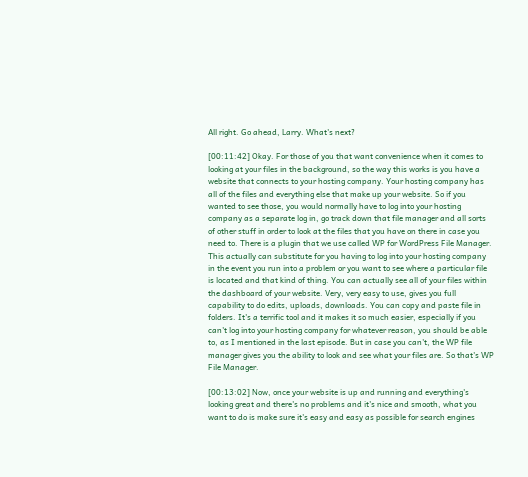All right. Go ahead, Larry. What's next?

[00:11:42] Okay. For those of you that want convenience when it comes to looking at your files in the background, so the way this works is you have a website that connects to your hosting company. Your hosting company has all of the files and everything else that make up your website. So if you wanted to see those, you would normally have to log into your hosting company as a separate log in, go track down that file manager and all sorts of other stuff in order to look at the files that you have on there in case you need to. There is a plugin that we use called WP for WordPress File Manager. This actually can substitute for you having to log into your hosting company in the event you run into a problem or you want to see where a particular file is located and that kind of thing. You can actually see all of your files within the dashboard of your website. Very, very easy to use, gives you full capability to do edits, uploads, downloads. You can copy and paste file in folders. It's a terrific tool and it makes it so much easier, especially if you can't log into your hosting company for whatever reason, you should be able to, as I mentioned in the last episode. But in case you can't, the WP file manager gives you the ability to look and see what your files are. So that's WP File Manager.

[00:13:02] Now, once your website is up and running and everything's looking great and there's no problems and it's nice and smooth, what you want to do is make sure it's easy and easy as possible for search engines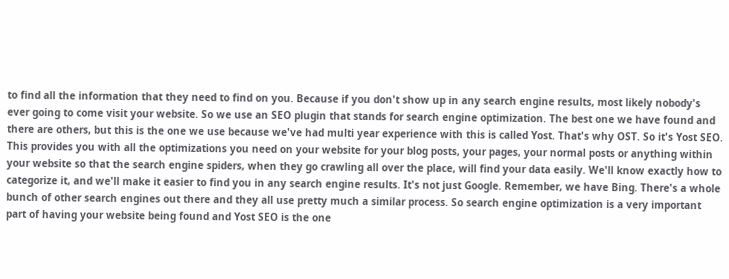to find all the information that they need to find on you. Because if you don't show up in any search engine results, most likely nobody's ever going to come visit your website. So we use an SEO plugin that stands for search engine optimization. The best one we have found and there are others, but this is the one we use because we've had multi year experience with this is called Yost. That's why OST. So it's Yost SEO. This provides you with all the optimizations you need on your website for your blog posts, your pages, your normal posts or anything within your website so that the search engine spiders, when they go crawling all over the place, will find your data easily. We'll know exactly how to categorize it, and we'll make it easier to find you in any search engine results. It's not just Google. Remember, we have Bing. There's a whole bunch of other search engines out there and they all use pretty much a similar process. So search engine optimization is a very important part of having your website being found and Yost SEO is the one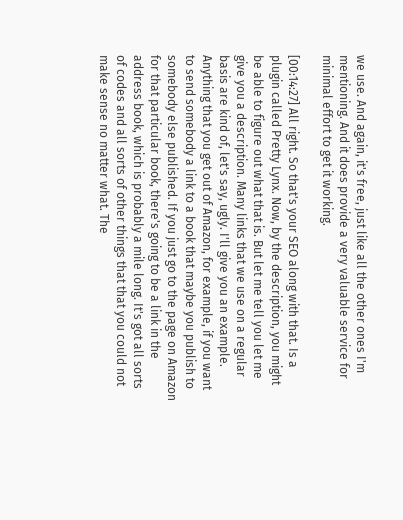we use. And again, it's free, just like all the other ones I'm mentioning. And it does provide a very valuable service for minimal effort to get it working.

[00:14:27] All right. So that's your SEO along with that. Is a plugin called Pretty Lynx. Now, by the description, you might be able to figure out what that is. But let me tell you let me give you a description. Many links that we use on a regular basis are kind of, let's say, ugly. I'll give you an example. Anything that you get out of Amazon, for example, if you want to send somebody a link to a book that maybe you publish to somebody else published. If you just go to the page on Amazon for that particular book, there's going to be a link in the address book, which is probably a mile long. It's got all sorts of codes and all sorts of other things that that you could not make sense no matter what. The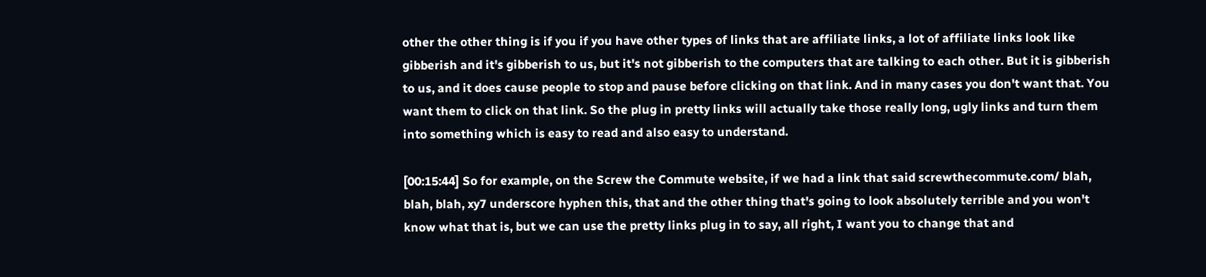other the other thing is if you if you have other types of links that are affiliate links, a lot of affiliate links look like gibberish and it's gibberish to us, but it's not gibberish to the computers that are talking to each other. But it is gibberish to us, and it does cause people to stop and pause before clicking on that link. And in many cases you don't want that. You want them to click on that link. So the plug in pretty links will actually take those really long, ugly links and turn them into something which is easy to read and also easy to understand.

[00:15:44] So for example, on the Screw the Commute website, if we had a link that said screwthecommute.com/ blah, blah, blah, xy7 underscore hyphen this, that and the other thing that's going to look absolutely terrible and you won't know what that is, but we can use the pretty links plug in to say, all right, I want you to change that and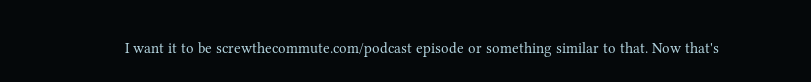I want it to be screwthecommute.com/podcast episode or something similar to that. Now that's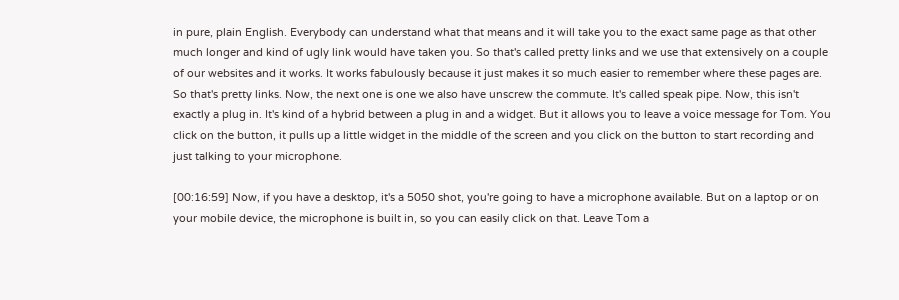in pure, plain English. Everybody can understand what that means and it will take you to the exact same page as that other much longer and kind of ugly link would have taken you. So that's called pretty links and we use that extensively on a couple of our websites and it works. It works fabulously because it just makes it so much easier to remember where these pages are. So that's pretty links. Now, the next one is one we also have unscrew the commute. It's called speak pipe. Now, this isn't exactly a plug in. It's kind of a hybrid between a plug in and a widget. But it allows you to leave a voice message for Tom. You click on the button, it pulls up a little widget in the middle of the screen and you click on the button to start recording and just talking to your microphone.

[00:16:59] Now, if you have a desktop, it's a 5050 shot, you're going to have a microphone available. But on a laptop or on your mobile device, the microphone is built in, so you can easily click on that. Leave Tom a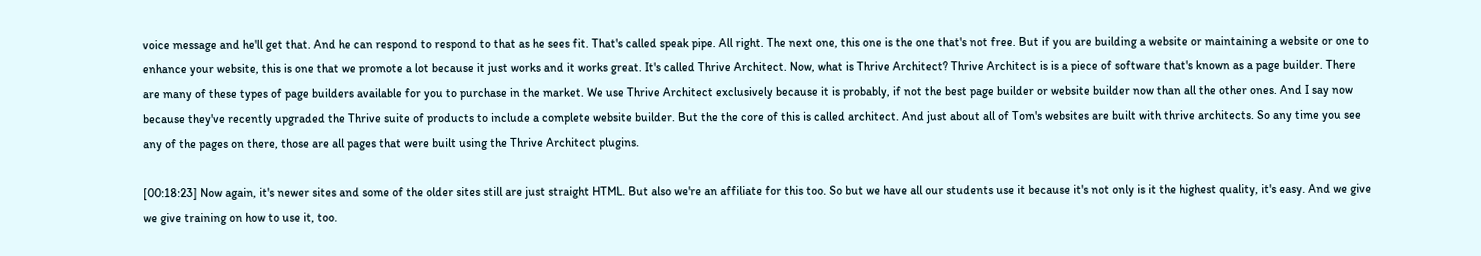voice message and he'll get that. And he can respond to respond to that as he sees fit. That's called speak pipe. All right. The next one, this one is the one that's not free. But if you are building a website or maintaining a website or one to enhance your website, this is one that we promote a lot because it just works and it works great. It's called Thrive Architect. Now, what is Thrive Architect? Thrive Architect is is a piece of software that's known as a page builder. There are many of these types of page builders available for you to purchase in the market. We use Thrive Architect exclusively because it is probably, if not the best page builder or website builder now than all the other ones. And I say now because they've recently upgraded the Thrive suite of products to include a complete website builder. But the the core of this is called architect. And just about all of Tom's websites are built with thrive architects. So any time you see any of the pages on there, those are all pages that were built using the Thrive Architect plugins.

[00:18:23] Now again, it's newer sites and some of the older sites still are just straight HTML. But also we're an affiliate for this too. So but we have all our students use it because it's not only is it the highest quality, it's easy. And we give we give training on how to use it, too.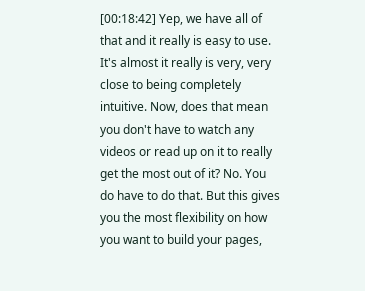[00:18:42] Yep, we have all of that and it really is easy to use. It's almost it really is very, very close to being completely intuitive. Now, does that mean you don't have to watch any videos or read up on it to really get the most out of it? No. You do have to do that. But this gives you the most flexibility on how you want to build your pages,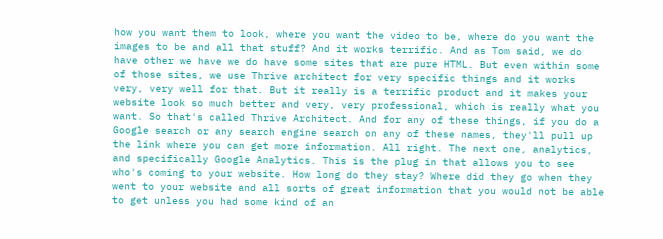how you want them to look, where you want the video to be, where do you want the images to be and all that stuff? And it works terrific. And as Tom said, we do have other we have we do have some sites that are pure HTML. But even within some of those sites, we use Thrive architect for very specific things and it works very, very well for that. But it really is a terrific product and it makes your website look so much better and very, very professional, which is really what you want. So that's called Thrive Architect. And for any of these things, if you do a Google search or any search engine search on any of these names, they'll pull up the link where you can get more information. All right. The next one, analytics, and specifically Google Analytics. This is the plug in that allows you to see who's coming to your website. How long do they stay? Where did they go when they went to your website and all sorts of great information that you would not be able to get unless you had some kind of an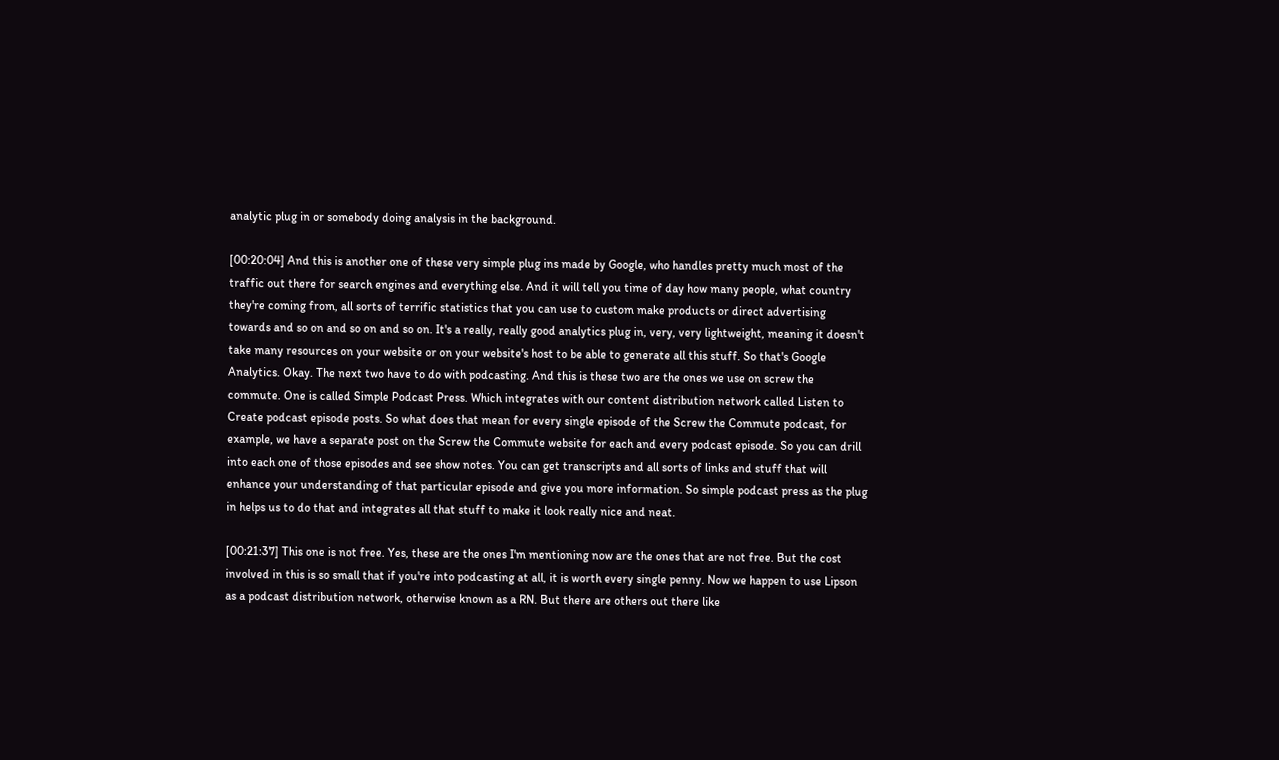analytic plug in or somebody doing analysis in the background.

[00:20:04] And this is another one of these very simple plug ins made by Google, who handles pretty much most of the traffic out there for search engines and everything else. And it will tell you time of day how many people, what country they're coming from, all sorts of terrific statistics that you can use to custom make products or direct advertising towards and so on and so on and so on. It's a really, really good analytics plug in, very, very lightweight, meaning it doesn't take many resources on your website or on your website's host to be able to generate all this stuff. So that's Google Analytics. Okay. The next two have to do with podcasting. And this is these two are the ones we use on screw the commute. One is called Simple Podcast Press. Which integrates with our content distribution network called Listen to Create podcast episode posts. So what does that mean for every single episode of the Screw the Commute podcast, for example, we have a separate post on the Screw the Commute website for each and every podcast episode. So you can drill into each one of those episodes and see show notes. You can get transcripts and all sorts of links and stuff that will enhance your understanding of that particular episode and give you more information. So simple podcast press as the plug in helps us to do that and integrates all that stuff to make it look really nice and neat.

[00:21:37] This one is not free. Yes, these are the ones I'm mentioning now are the ones that are not free. But the cost involved in this is so small that if you're into podcasting at all, it is worth every single penny. Now we happen to use Lipson as a podcast distribution network, otherwise known as a RN. But there are others out there like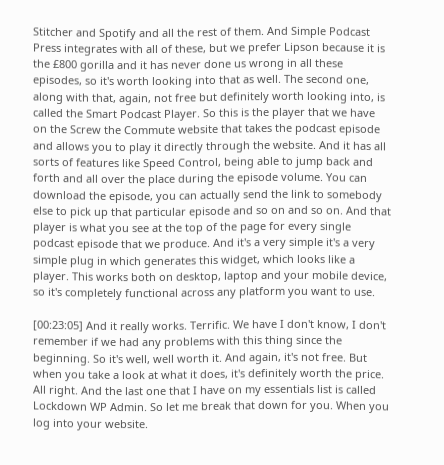Stitcher and Spotify and all the rest of them. And Simple Podcast Press integrates with all of these, but we prefer Lipson because it is the £800 gorilla and it has never done us wrong in all these episodes, so it's worth looking into that as well. The second one, along with that, again, not free but definitely worth looking into, is called the Smart Podcast Player. So this is the player that we have on the Screw the Commute website that takes the podcast episode and allows you to play it directly through the website. And it has all sorts of features like Speed Control, being able to jump back and forth and all over the place during the episode volume. You can download the episode, you can actually send the link to somebody else to pick up that particular episode and so on and so on. And that player is what you see at the top of the page for every single podcast episode that we produce. And it's a very simple it's a very simple plug in which generates this widget, which looks like a player. This works both on desktop, laptop and your mobile device, so it's completely functional across any platform you want to use.

[00:23:05] And it really works. Terrific. We have I don't know, I don't remember if we had any problems with this thing since the beginning. So it's well, well worth it. And again, it's not free. But when you take a look at what it does, it's definitely worth the price. All right. And the last one that I have on my essentials list is called Lockdown WP Admin. So let me break that down for you. When you log into your website.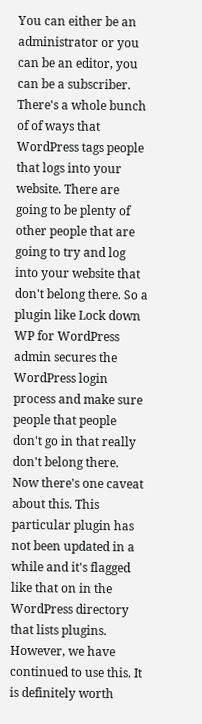You can either be an administrator or you can be an editor, you can be a subscriber. There's a whole bunch of of ways that WordPress tags people that logs into your website. There are going to be plenty of other people that are going to try and log into your website that don't belong there. So a plugin like Lock down WP for WordPress admin secures the WordPress login process and make sure people that people don't go in that really don't belong there. Now there's one caveat about this. This particular plugin has not been updated in a while and it's flagged like that on in the WordPress directory that lists plugins. However, we have continued to use this. It is definitely worth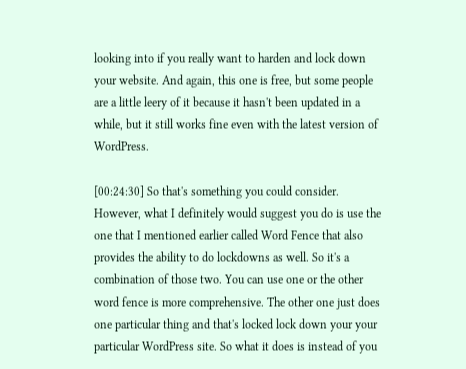looking into if you really want to harden and lock down your website. And again, this one is free, but some people are a little leery of it because it hasn't been updated in a while, but it still works fine even with the latest version of WordPress.

[00:24:30] So that's something you could consider. However, what I definitely would suggest you do is use the one that I mentioned earlier called Word Fence that also provides the ability to do lockdowns as well. So it's a combination of those two. You can use one or the other word fence is more comprehensive. The other one just does one particular thing and that's locked lock down your your particular WordPress site. So what it does is instead of you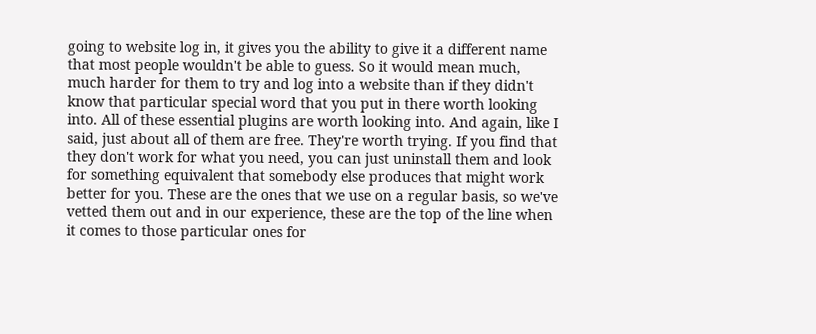going to website log in, it gives you the ability to give it a different name that most people wouldn't be able to guess. So it would mean much, much harder for them to try and log into a website than if they didn't know that particular special word that you put in there worth looking into. All of these essential plugins are worth looking into. And again, like I said, just about all of them are free. They're worth trying. If you find that they don't work for what you need, you can just uninstall them and look for something equivalent that somebody else produces that might work better for you. These are the ones that we use on a regular basis, so we've vetted them out and in our experience, these are the top of the line when it comes to those particular ones for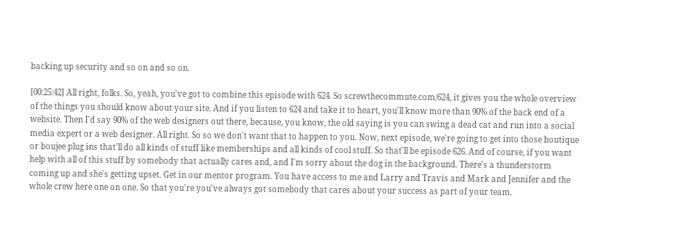backing up security and so on and so on.

[00:25:42] All right, folks. So, yeah, you've got to combine this episode with 624. So screwthecommute.com/624, it gives you the whole overview of the things you should know about your site. And if you listen to 624 and take it to heart, you'll know more than 90% of the back end of a website. Then I'd say 90% of the web designers out there, because, you know, the old saying is you can swing a dead cat and run into a social media expert or a web designer. All right. So so we don't want that to happen to you. Now, next episode, we're going to get into those boutique or boujee plug ins that'll do all kinds of stuff like memberships and all kinds of cool stuff. So that'll be episode 626. And of course, if you want help with all of this stuff by somebody that actually cares and, and I'm sorry about the dog in the background. There's a thunderstorm coming up and she's getting upset. Get in our mentor program. You have access to me and Larry and Travis and Mark and Jennifer and the whole crew here one on one. So that you're you've always got somebody that cares about your success as part of your team.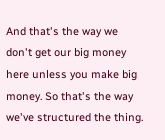And that's the way we don't get our big money here unless you make big money. So that's the way we've structured the thing.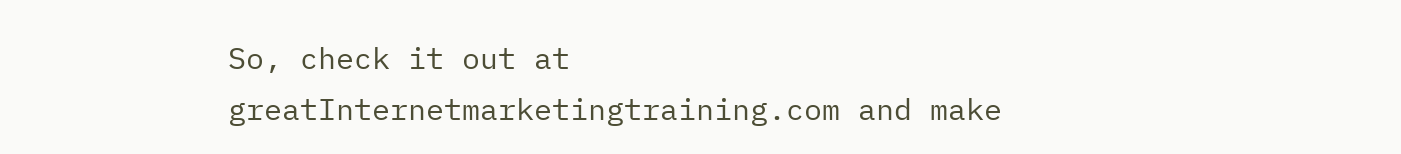So, check it out at greatInternetmarketingtraining.com and make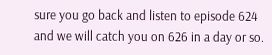sure you go back and listen to episode 624 and we will catch you on 626 in a day or so.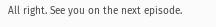All right. See you on the next episode.